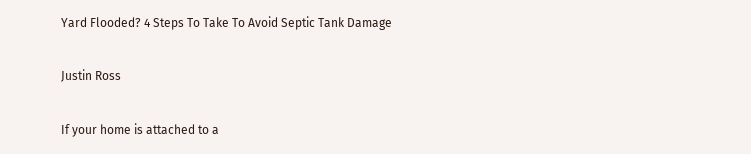Yard Flooded? 4 Steps To Take To Avoid Septic Tank Damage

Justin Ross

If your home is attached to a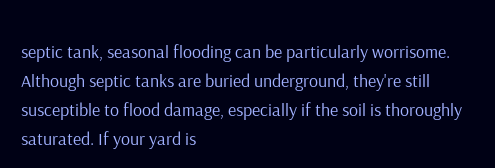septic tank, seasonal flooding can be particularly worrisome. Although septic tanks are buried underground, they're still susceptible to flood damage, especially if the soil is thoroughly saturated. If your yard is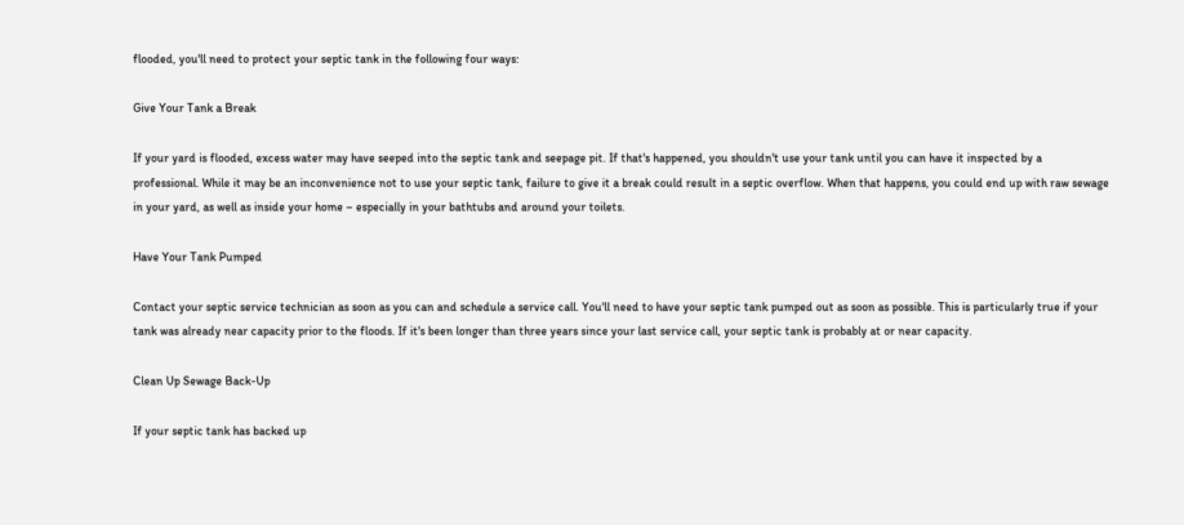flooded, you'll need to protect your septic tank in the following four ways:

Give Your Tank a Break

If your yard is flooded, excess water may have seeped into the septic tank and seepage pit. If that's happened, you shouldn't use your tank until you can have it inspected by a professional. While it may be an inconvenience not to use your septic tank, failure to give it a break could result in a septic overflow. When that happens, you could end up with raw sewage in your yard, as well as inside your home – especially in your bathtubs and around your toilets.

Have Your Tank Pumped

Contact your septic service technician as soon as you can and schedule a service call. You'll need to have your septic tank pumped out as soon as possible. This is particularly true if your tank was already near capacity prior to the floods. If it's been longer than three years since your last service call, your septic tank is probably at or near capacity.

Clean Up Sewage Back-Up

If your septic tank has backed up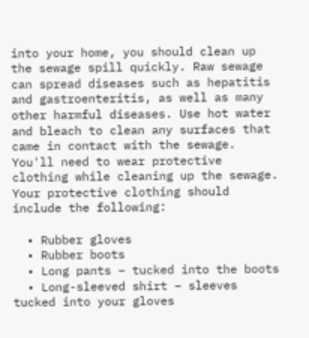into your home, you should clean up the sewage spill quickly. Raw sewage can spread diseases such as hepatitis and gastroenteritis, as well as many other harmful diseases. Use hot water and bleach to clean any surfaces that came in contact with the sewage. You'll need to wear protective clothing while cleaning up the sewage. Your protective clothing should include the following:

  • Rubber gloves
  • Rubber boots
  • Long pants – tucked into the boots
  • Long-sleeved shirt – sleeves tucked into your gloves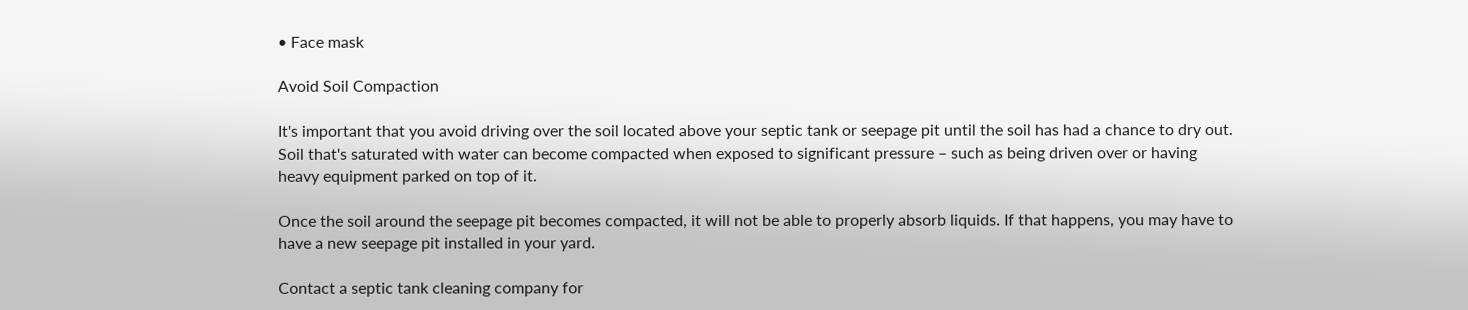• Face mask

Avoid Soil Compaction

It's important that you avoid driving over the soil located above your septic tank or seepage pit until the soil has had a chance to dry out. Soil that's saturated with water can become compacted when exposed to significant pressure – such as being driven over or having heavy equipment parked on top of it.

Once the soil around the seepage pit becomes compacted, it will not be able to properly absorb liquids. If that happens, you may have to have a new seepage pit installed in your yard.

Contact a septic tank cleaning company for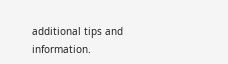additional tips and information.